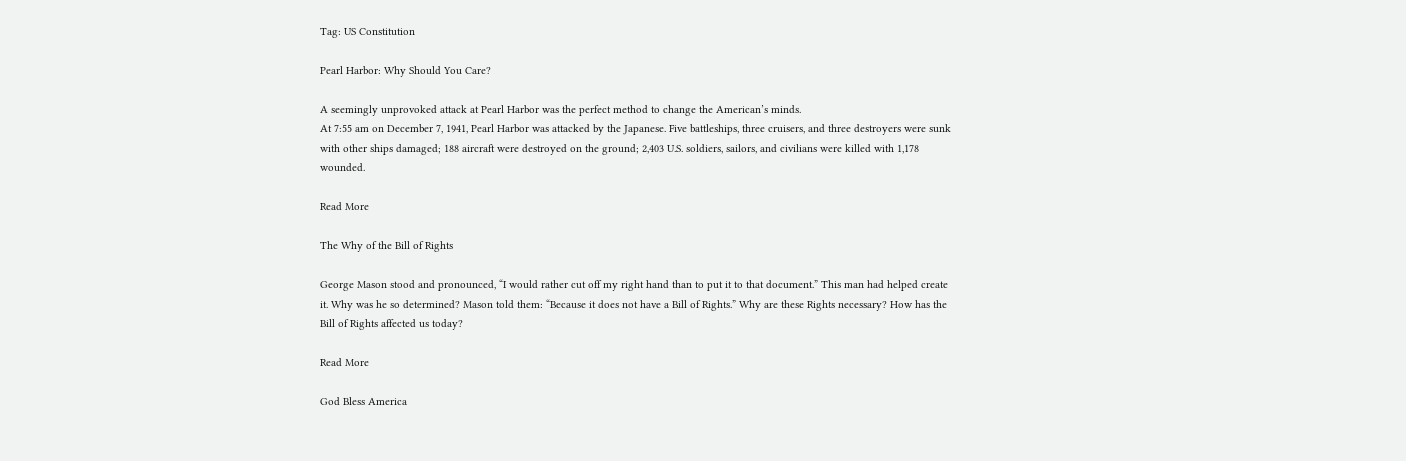Tag: US Constitution

Pearl Harbor: Why Should You Care?

A seemingly unprovoked attack at Pearl Harbor was the perfect method to change the American’s minds.
At 7:55 am on December 7, 1941, Pearl Harbor was attacked by the Japanese. Five battleships, three cruisers, and three destroyers were sunk with other ships damaged; 188 aircraft were destroyed on the ground; 2,403 U.S. soldiers, sailors, and civilians were killed with 1,178 wounded.

Read More

The Why of the Bill of Rights

George Mason stood and pronounced, “I would rather cut off my right hand than to put it to that document.” This man had helped create it. Why was he so determined? Mason told them: “Because it does not have a Bill of Rights.” Why are these Rights necessary? How has the Bill of Rights affected us today?

Read More

God Bless America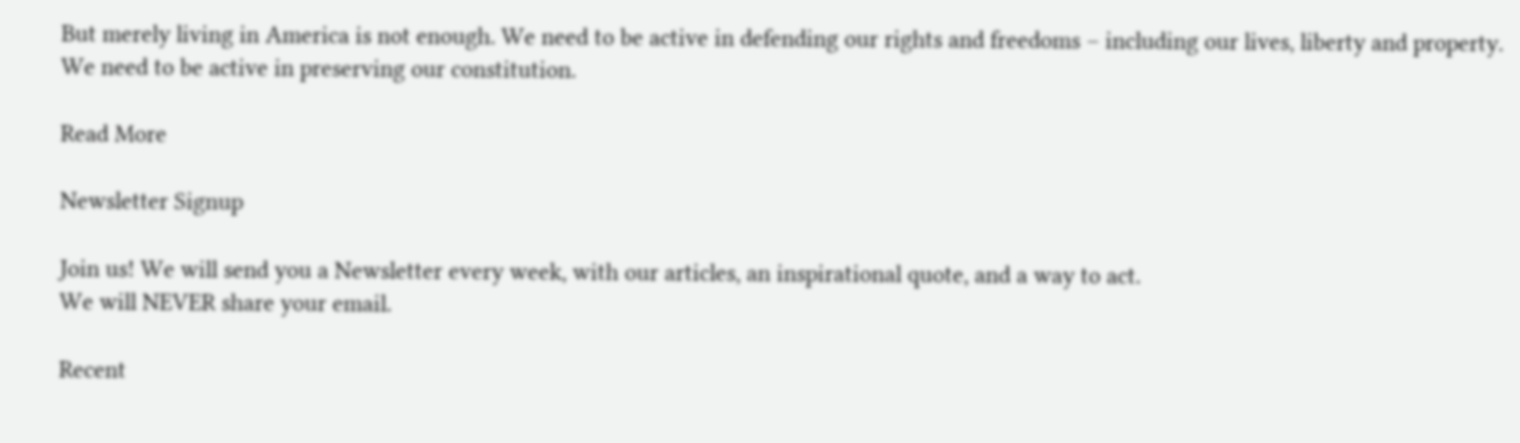But merely living in America is not enough. We need to be active in defending our rights and freedoms – including our lives, liberty and property. We need to be active in preserving our constitution.

Read More

Newsletter Signup

Join us! We will send you a Newsletter every week, with our articles, an inspirational quote, and a way to act.
We will NEVER share your email.

Recent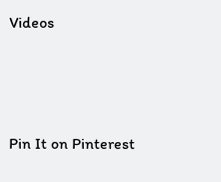Videos



Pin It on Pinterest